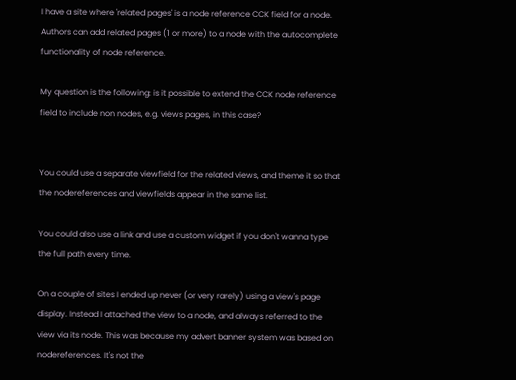I have a site where 'related pages' is a node reference CCK field for a node. Authors can add related pages (1 or more) to a node with the autocomplete functionality of node reference.

My question is the following: is it possible to extend the CCK node reference field to include non nodes, e.g. views pages, in this case?


You could use a separate viewfield for the related views, and theme it so that the nodereferences and viewfields appear in the same list.

You could also use a link and use a custom widget if you don't wanna type the full path every time.

On a couple of sites I ended up never (or very rarely) using a view's page display. Instead I attached the view to a node, and always referred to the view via its node. This was because my advert banner system was based on nodereferences. It's not the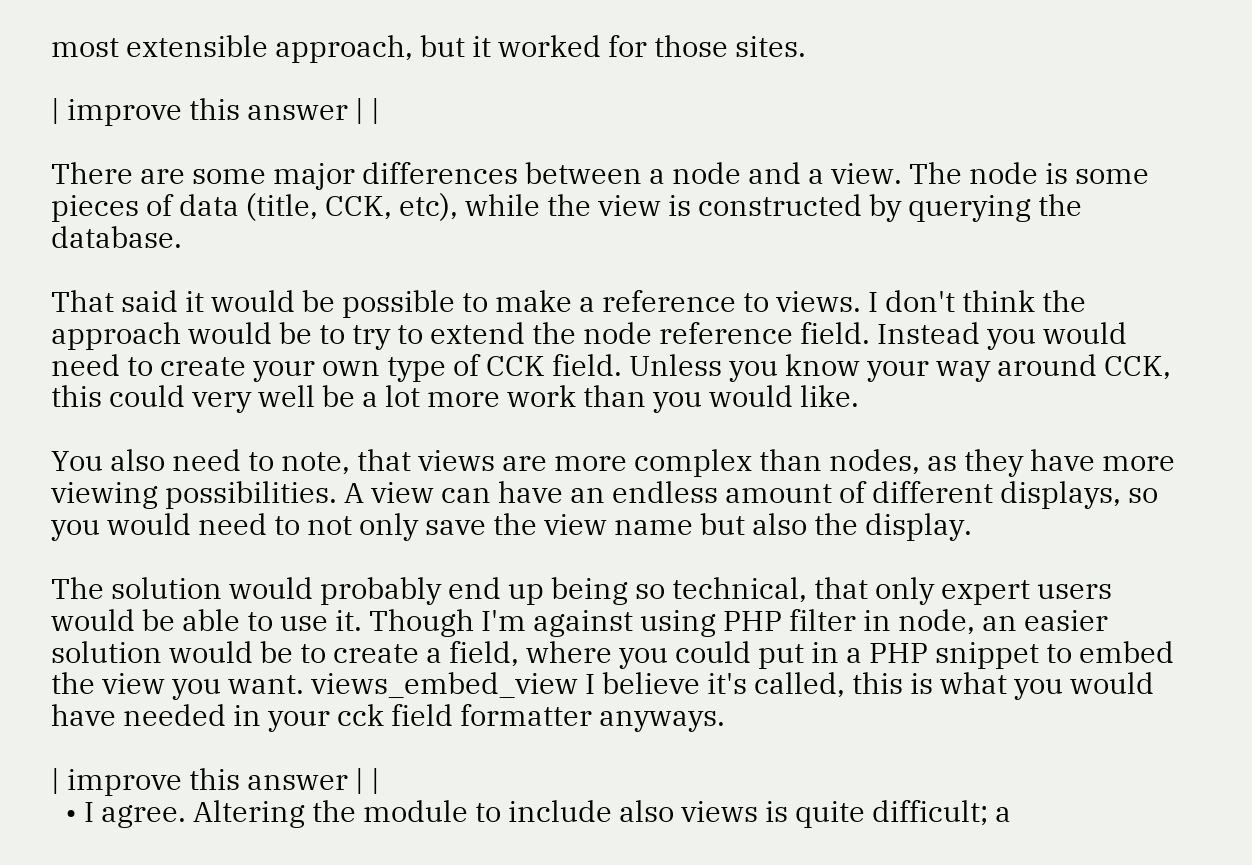most extensible approach, but it worked for those sites.

| improve this answer | |

There are some major differences between a node and a view. The node is some pieces of data (title, CCK, etc), while the view is constructed by querying the database.

That said it would be possible to make a reference to views. I don't think the approach would be to try to extend the node reference field. Instead you would need to create your own type of CCK field. Unless you know your way around CCK, this could very well be a lot more work than you would like.

You also need to note, that views are more complex than nodes, as they have more viewing possibilities. A view can have an endless amount of different displays, so you would need to not only save the view name but also the display.

The solution would probably end up being so technical, that only expert users would be able to use it. Though I'm against using PHP filter in node, an easier solution would be to create a field, where you could put in a PHP snippet to embed the view you want. views_embed_view I believe it's called, this is what you would have needed in your cck field formatter anyways.

| improve this answer | |
  • I agree. Altering the module to include also views is quite difficult; a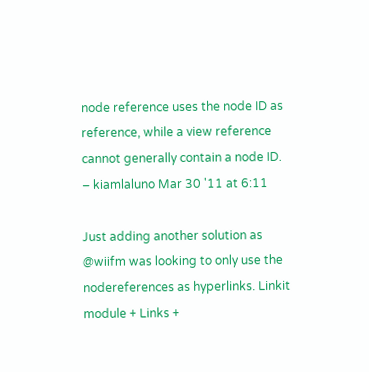node reference uses the node ID as reference, while a view reference cannot generally contain a node ID. – kiamlaluno Mar 30 '11 at 6:11

Just adding another solution as @wiifm was looking to only use the nodereferences as hyperlinks. Linkit module + Links +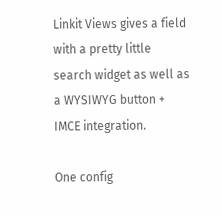Linkit Views gives a field with a pretty little search widget as well as a WYSIWYG button + IMCE integration.

One config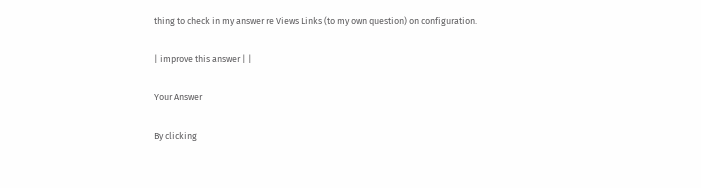thing to check in my answer re Views Links (to my own question) on configuration.

| improve this answer | |

Your Answer

By clicking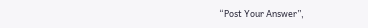“Post Your Answer”,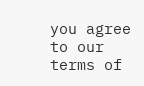you agree to our terms of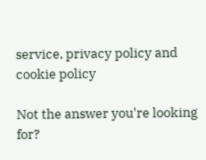service, privacy policy and cookie policy

Not the answer you're looking for?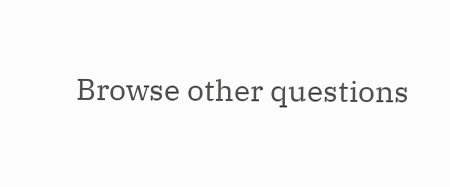Browse other questions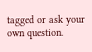tagged or ask your own question.